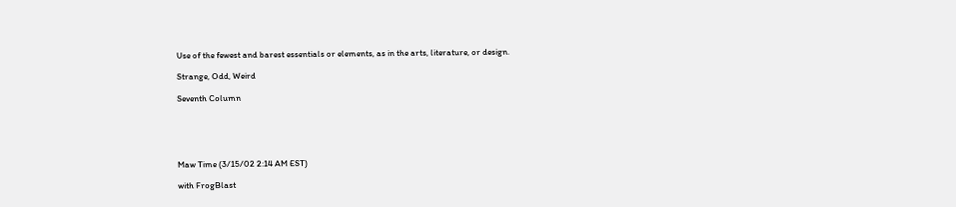Use of the fewest and barest essentials or elements, as in the arts, literature, or design.

Strange, Odd, Weird

Seventh Column





Maw Time (3/15/02 2:14 AM EST)

with FrogBlast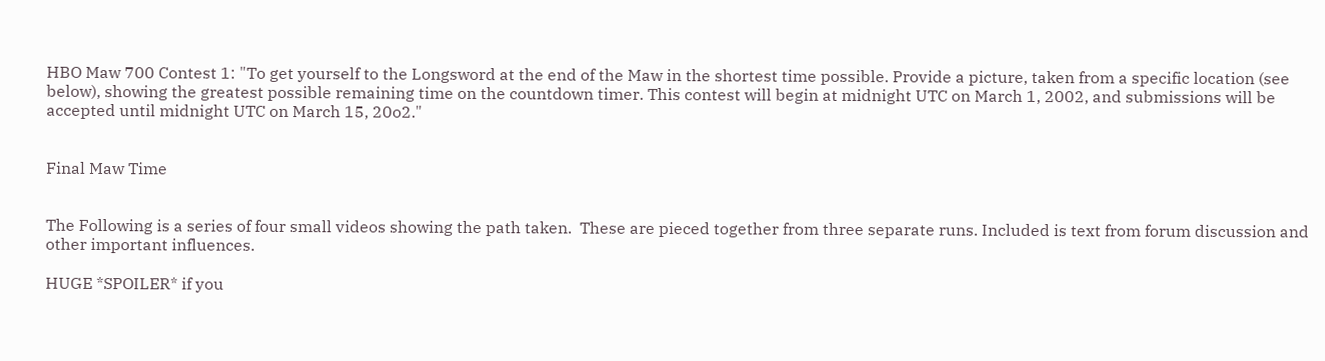HBO Maw 700 Contest 1: "To get yourself to the Longsword at the end of the Maw in the shortest time possible. Provide a picture, taken from a specific location (see below), showing the greatest possible remaining time on the countdown timer. This contest will begin at midnight UTC on March 1, 2002, and submissions will be accepted until midnight UTC on March 15, 20o2."


Final Maw Time


The Following is a series of four small videos showing the path taken.  These are pieced together from three separate runs. Included is text from forum discussion and other important influences.

HUGE *SPOILER* if you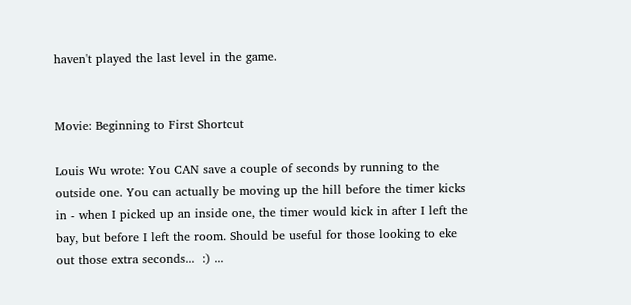haven't played the last level in the game.


Movie: Beginning to First Shortcut

Louis Wu wrote: You CAN save a couple of seconds by running to the outside one. You can actually be moving up the hill before the timer kicks in - when I picked up an inside one, the timer would kick in after I left the bay, but before I left the room. Should be useful for those looking to eke out those extra seconds...  :) ...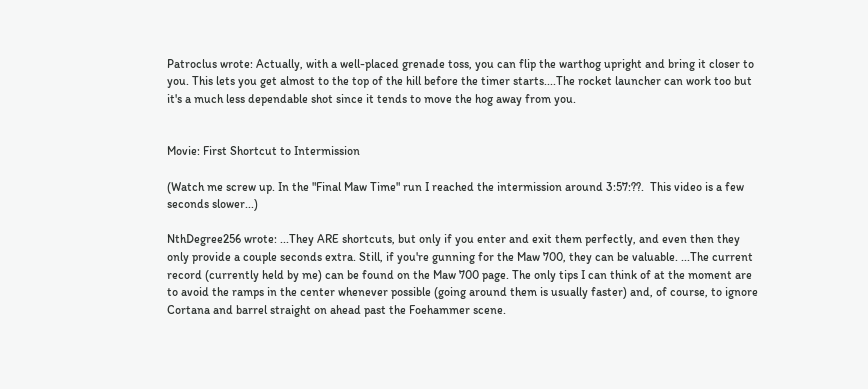Patroclus wrote: Actually, with a well-placed grenade toss, you can flip the warthog upright and bring it closer to you. This lets you get almost to the top of the hill before the timer starts....The rocket launcher can work too but it's a much less dependable shot since it tends to move the hog away from you.


Movie: First Shortcut to Intermission

(Watch me screw up. In the "Final Maw Time" run I reached the intermission around 3:57:??.  This video is a few seconds slower...)

NthDegree256 wrote: ...They ARE shortcuts, but only if you enter and exit them perfectly, and even then they only provide a couple seconds extra. Still, if you're gunning for the Maw 700, they can be valuable. ...The current record (currently held by me) can be found on the Maw 700 page. The only tips I can think of at the moment are to avoid the ramps in the center whenever possible (going around them is usually faster) and, of course, to ignore Cortana and barrel straight on ahead past the Foehammer scene.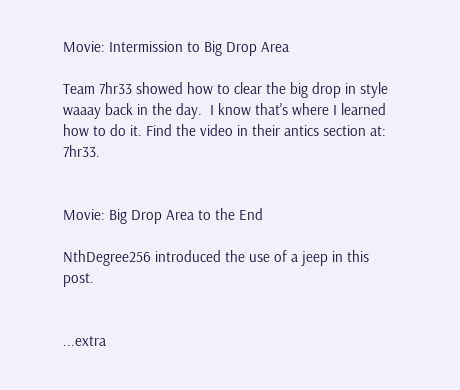Movie: Intermission to Big Drop Area

Team 7hr33 showed how to clear the big drop in style waaay back in the day.  I know that's where I learned how to do it. Find the video in their antics section at: 7hr33.


Movie: Big Drop Area to the End

NthDegree256 introduced the use of a jeep in this post.


...extra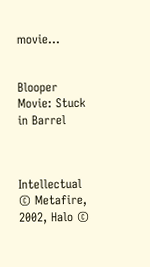movie...


Blooper Movie: Stuck in Barrel



Intellectual © Metafire, 2002, Halo ©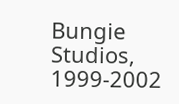Bungie Studios, 1999-2002